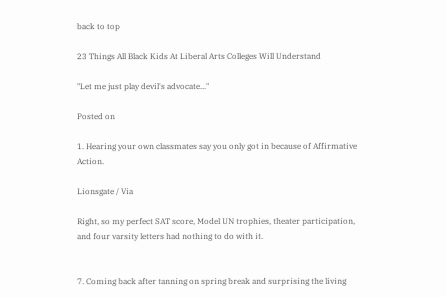back to top

23 Things All Black Kids At Liberal Arts Colleges Will Understand

"Let me just play devil's advocate..."

Posted on

1. Hearing your own classmates say you only got in because of Affirmative Action.

Lionsgate / Via

Right, so my perfect SAT score, Model UN trophies, theater participation, and four varsity letters had nothing to do with it.


7. Coming back after tanning on spring break and surprising the living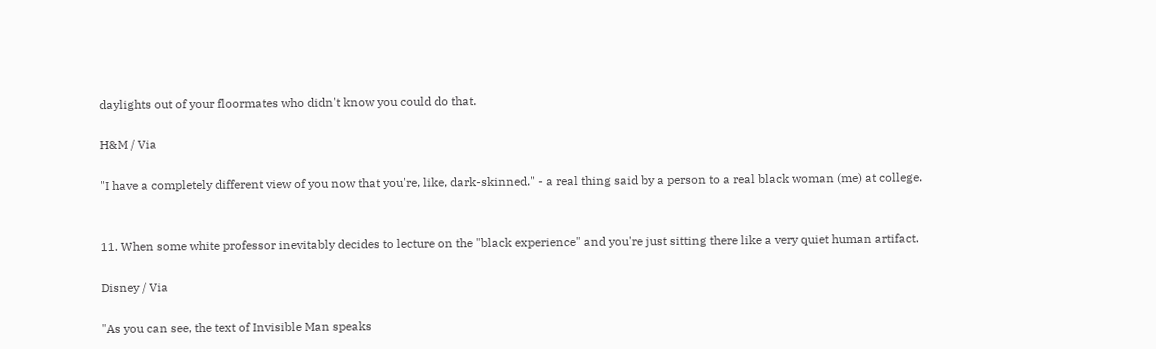daylights out of your floormates who didn't know you could do that.

H&M / Via

"I have a completely different view of you now that you're, like, dark-skinned." - a real thing said by a person to a real black woman (me) at college.


11. When some white professor inevitably decides to lecture on the "black experience" and you're just sitting there like a very quiet human artifact.

Disney / Via

"As you can see, the text of Invisible Man speaks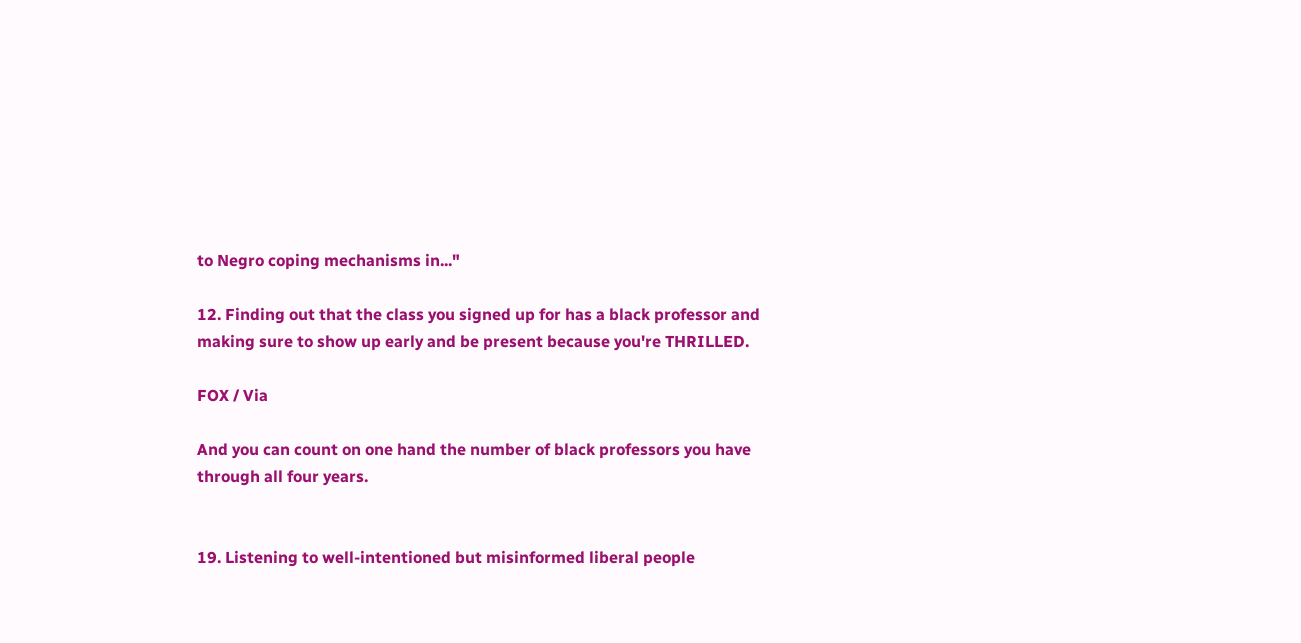to Negro coping mechanisms in..."

12. Finding out that the class you signed up for has a black professor and making sure to show up early and be present because you're THRILLED.

FOX / Via

And you can count on one hand the number of black professors you have through all four years.


19. Listening to well-intentioned but misinformed liberal people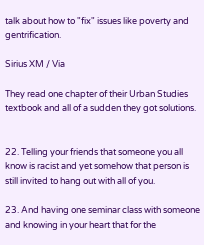talk about how to "fix" issues like poverty and gentrification.

Sirius XM / Via

They read one chapter of their Urban Studies textbook and all of a sudden they got solutions.


22. Telling your friends that someone you all know is racist and yet somehow that person is still invited to hang out with all of you.

23. And having one seminar class with someone and knowing in your heart that for the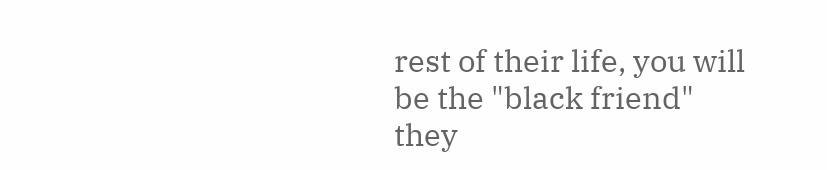rest of their life, you will be the "black friend" they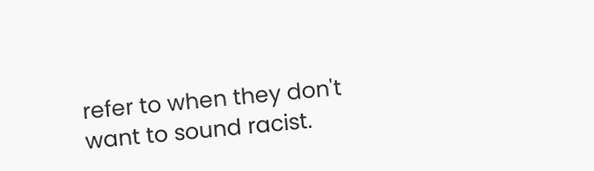refer to when they don't want to sound racist.